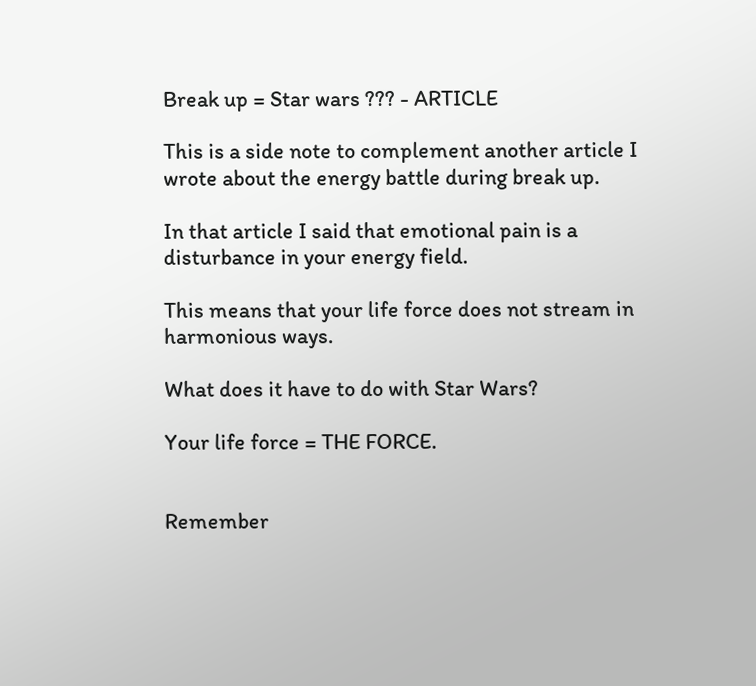Break up = Star wars ??? - ARTICLE

This is a side note to complement another article I wrote about the energy battle during break up.

In that article I said that emotional pain is a disturbance in your energy field.

This means that your life force does not stream in harmonious ways.

What does it have to do with Star Wars?

Your life force = THE FORCE.


Remember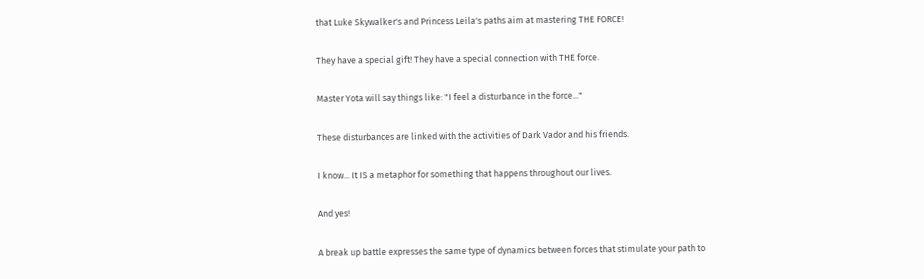that Luke Skywalker's and Princess Leila's paths aim at mastering THE FORCE!

They have a special gift! They have a special connection with THE force.

Master Yota will say things like: "I feel a disturbance in the force..."

These disturbances are linked with the activities of Dark Vador and his friends.

I know... It IS a metaphor for something that happens throughout our lives.

And yes!

A break up battle expresses the same type of dynamics between forces that stimulate your path to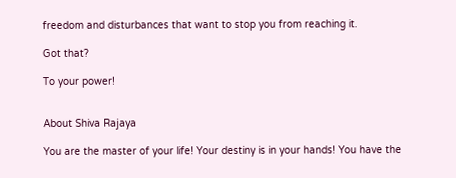freedom and disturbances that want to stop you from reaching it.

Got that?

To your power!


About Shiva Rajaya

You are the master of your life! Your destiny is in your hands! You have the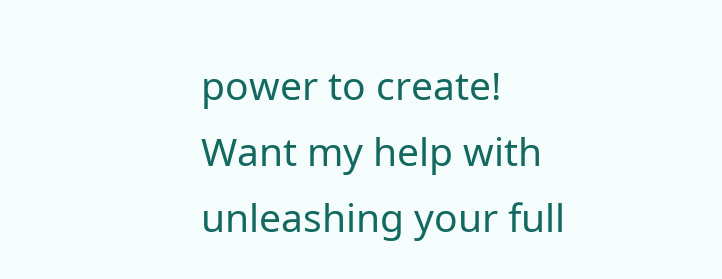power to create! Want my help with unleashing your full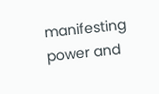manifesting power and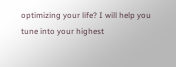optimizing your life? I will help you tune into your highest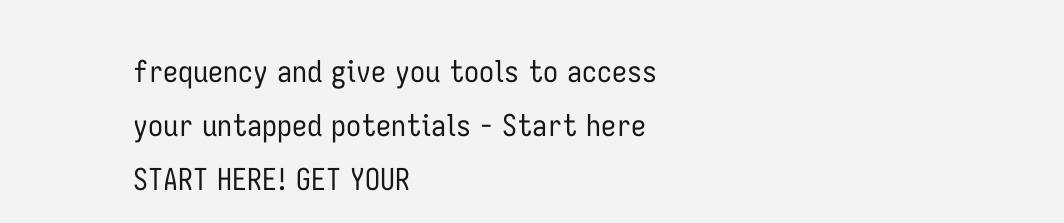frequency and give you tools to access your untapped potentials - Start here START HERE! GET YOUR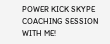POWER KICK SKYPE COACHING SESSION WITH ME!